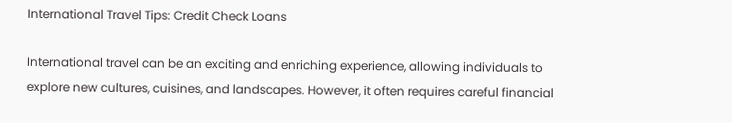International Travel Tips: Credit Check Loans

International travel can be an exciting and enriching experience, allowing individuals to explore new cultures, cuisines, and landscapes. However, it often requires careful financial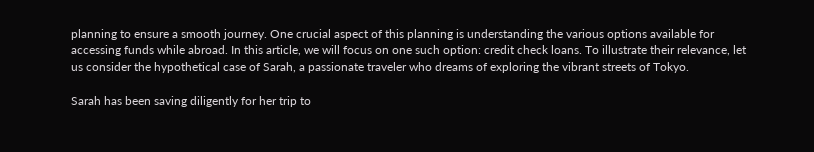planning to ensure a smooth journey. One crucial aspect of this planning is understanding the various options available for accessing funds while abroad. In this article, we will focus on one such option: credit check loans. To illustrate their relevance, let us consider the hypothetical case of Sarah, a passionate traveler who dreams of exploring the vibrant streets of Tokyo.

Sarah has been saving diligently for her trip to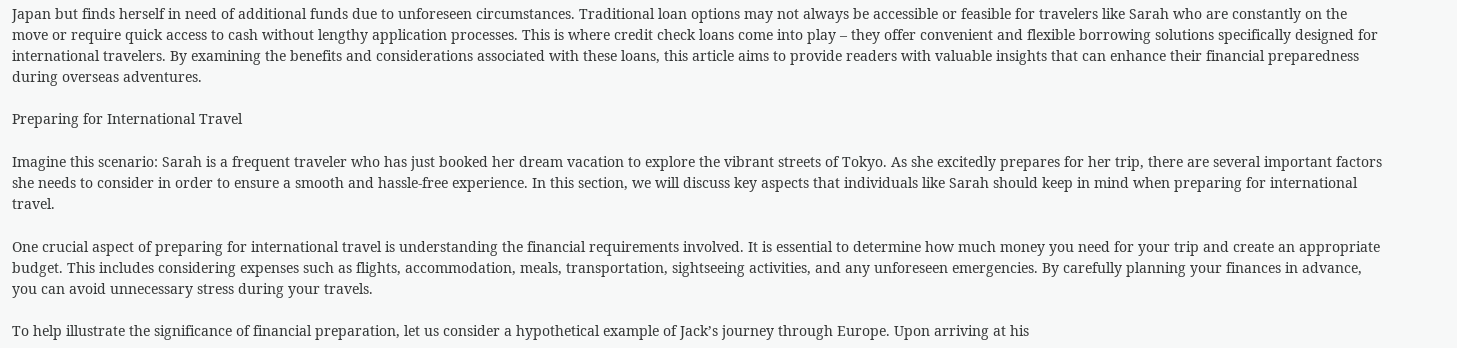Japan but finds herself in need of additional funds due to unforeseen circumstances. Traditional loan options may not always be accessible or feasible for travelers like Sarah who are constantly on the move or require quick access to cash without lengthy application processes. This is where credit check loans come into play – they offer convenient and flexible borrowing solutions specifically designed for international travelers. By examining the benefits and considerations associated with these loans, this article aims to provide readers with valuable insights that can enhance their financial preparedness during overseas adventures.

Preparing for International Travel

Imagine this scenario: Sarah is a frequent traveler who has just booked her dream vacation to explore the vibrant streets of Tokyo. As she excitedly prepares for her trip, there are several important factors she needs to consider in order to ensure a smooth and hassle-free experience. In this section, we will discuss key aspects that individuals like Sarah should keep in mind when preparing for international travel.

One crucial aspect of preparing for international travel is understanding the financial requirements involved. It is essential to determine how much money you need for your trip and create an appropriate budget. This includes considering expenses such as flights, accommodation, meals, transportation, sightseeing activities, and any unforeseen emergencies. By carefully planning your finances in advance, you can avoid unnecessary stress during your travels.

To help illustrate the significance of financial preparation, let us consider a hypothetical example of Jack’s journey through Europe. Upon arriving at his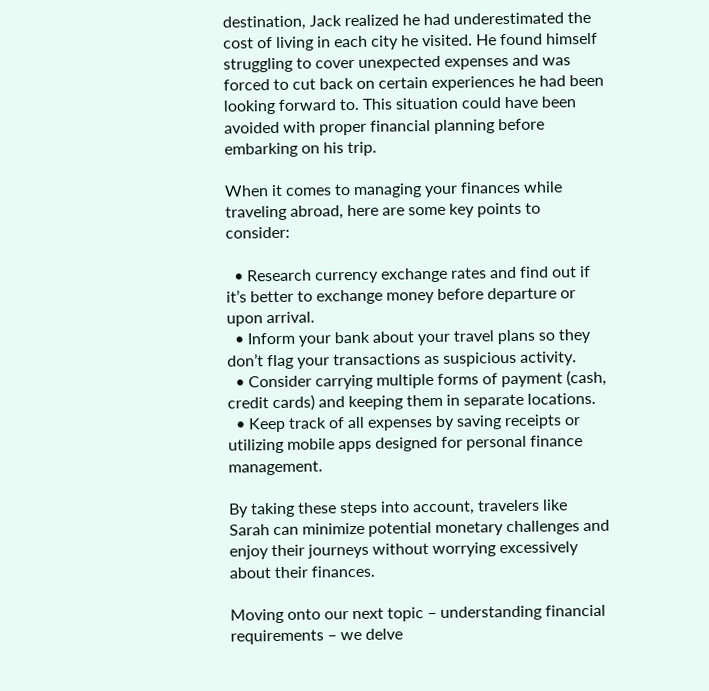destination, Jack realized he had underestimated the cost of living in each city he visited. He found himself struggling to cover unexpected expenses and was forced to cut back on certain experiences he had been looking forward to. This situation could have been avoided with proper financial planning before embarking on his trip.

When it comes to managing your finances while traveling abroad, here are some key points to consider:

  • Research currency exchange rates and find out if it’s better to exchange money before departure or upon arrival.
  • Inform your bank about your travel plans so they don’t flag your transactions as suspicious activity.
  • Consider carrying multiple forms of payment (cash, credit cards) and keeping them in separate locations.
  • Keep track of all expenses by saving receipts or utilizing mobile apps designed for personal finance management.

By taking these steps into account, travelers like Sarah can minimize potential monetary challenges and enjoy their journeys without worrying excessively about their finances.

Moving onto our next topic – understanding financial requirements – we delve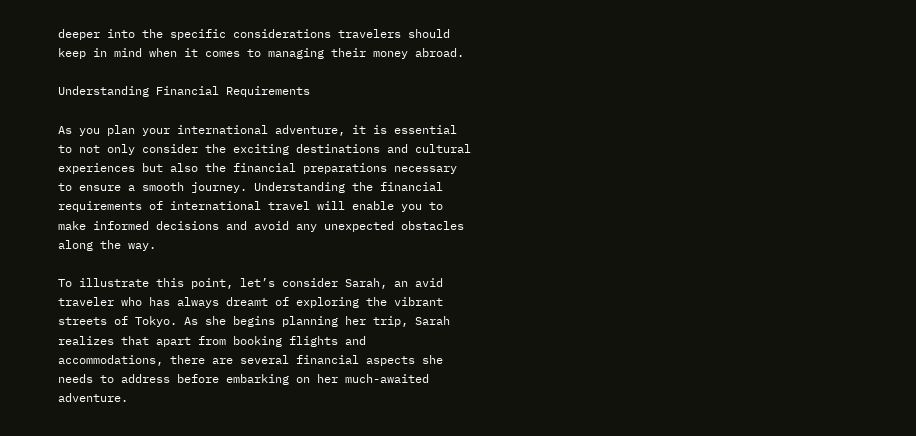deeper into the specific considerations travelers should keep in mind when it comes to managing their money abroad.

Understanding Financial Requirements

As you plan your international adventure, it is essential to not only consider the exciting destinations and cultural experiences but also the financial preparations necessary to ensure a smooth journey. Understanding the financial requirements of international travel will enable you to make informed decisions and avoid any unexpected obstacles along the way.

To illustrate this point, let’s consider Sarah, an avid traveler who has always dreamt of exploring the vibrant streets of Tokyo. As she begins planning her trip, Sarah realizes that apart from booking flights and accommodations, there are several financial aspects she needs to address before embarking on her much-awaited adventure.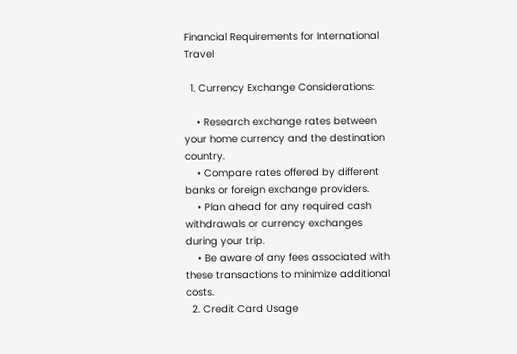Financial Requirements for International Travel

  1. Currency Exchange Considerations:

    • Research exchange rates between your home currency and the destination country.
    • Compare rates offered by different banks or foreign exchange providers.
    • Plan ahead for any required cash withdrawals or currency exchanges during your trip.
    • Be aware of any fees associated with these transactions to minimize additional costs.
  2. Credit Card Usage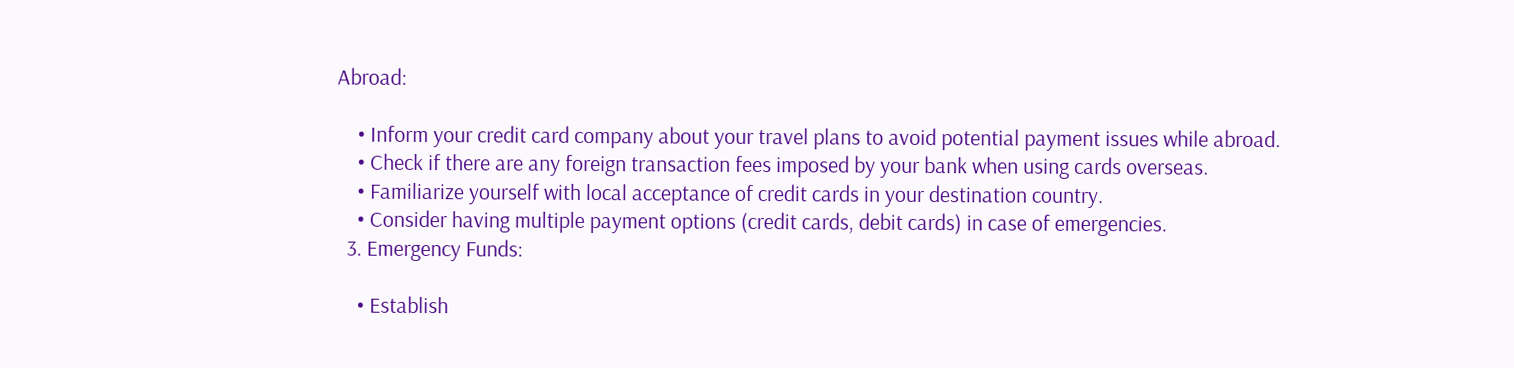Abroad:

    • Inform your credit card company about your travel plans to avoid potential payment issues while abroad.
    • Check if there are any foreign transaction fees imposed by your bank when using cards overseas.
    • Familiarize yourself with local acceptance of credit cards in your destination country.
    • Consider having multiple payment options (credit cards, debit cards) in case of emergencies.
  3. Emergency Funds:

    • Establish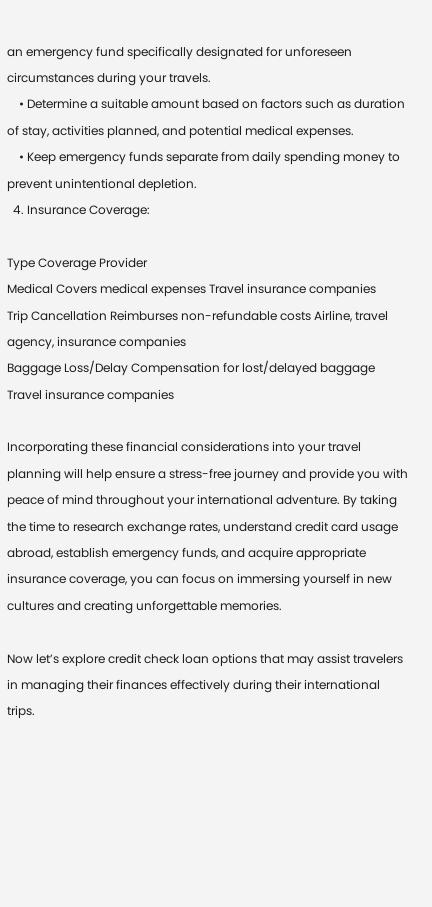an emergency fund specifically designated for unforeseen circumstances during your travels.
    • Determine a suitable amount based on factors such as duration of stay, activities planned, and potential medical expenses.
    • Keep emergency funds separate from daily spending money to prevent unintentional depletion.
  4. Insurance Coverage:

Type Coverage Provider
Medical Covers medical expenses Travel insurance companies
Trip Cancellation Reimburses non-refundable costs Airline, travel agency, insurance companies
Baggage Loss/Delay Compensation for lost/delayed baggage Travel insurance companies

Incorporating these financial considerations into your travel planning will help ensure a stress-free journey and provide you with peace of mind throughout your international adventure. By taking the time to research exchange rates, understand credit card usage abroad, establish emergency funds, and acquire appropriate insurance coverage, you can focus on immersing yourself in new cultures and creating unforgettable memories.

Now let’s explore credit check loan options that may assist travelers in managing their finances effectively during their international trips.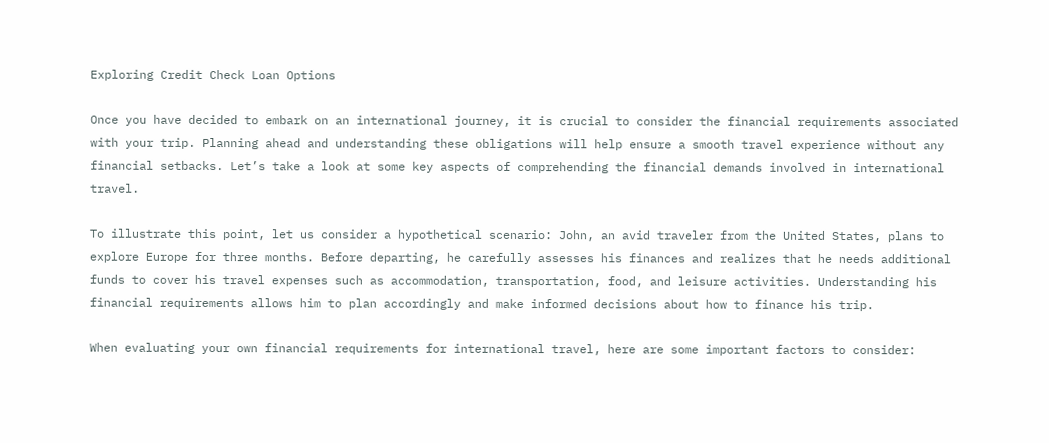Exploring Credit Check Loan Options

Once you have decided to embark on an international journey, it is crucial to consider the financial requirements associated with your trip. Planning ahead and understanding these obligations will help ensure a smooth travel experience without any financial setbacks. Let’s take a look at some key aspects of comprehending the financial demands involved in international travel.

To illustrate this point, let us consider a hypothetical scenario: John, an avid traveler from the United States, plans to explore Europe for three months. Before departing, he carefully assesses his finances and realizes that he needs additional funds to cover his travel expenses such as accommodation, transportation, food, and leisure activities. Understanding his financial requirements allows him to plan accordingly and make informed decisions about how to finance his trip.

When evaluating your own financial requirements for international travel, here are some important factors to consider: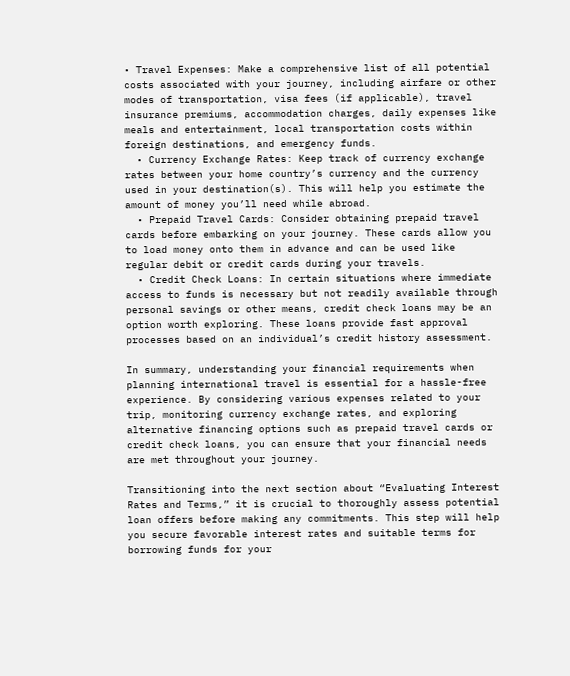• Travel Expenses: Make a comprehensive list of all potential costs associated with your journey, including airfare or other modes of transportation, visa fees (if applicable), travel insurance premiums, accommodation charges, daily expenses like meals and entertainment, local transportation costs within foreign destinations, and emergency funds.
  • Currency Exchange Rates: Keep track of currency exchange rates between your home country’s currency and the currency used in your destination(s). This will help you estimate the amount of money you’ll need while abroad.
  • Prepaid Travel Cards: Consider obtaining prepaid travel cards before embarking on your journey. These cards allow you to load money onto them in advance and can be used like regular debit or credit cards during your travels.
  • Credit Check Loans: In certain situations where immediate access to funds is necessary but not readily available through personal savings or other means, credit check loans may be an option worth exploring. These loans provide fast approval processes based on an individual’s credit history assessment.

In summary, understanding your financial requirements when planning international travel is essential for a hassle-free experience. By considering various expenses related to your trip, monitoring currency exchange rates, and exploring alternative financing options such as prepaid travel cards or credit check loans, you can ensure that your financial needs are met throughout your journey.

Transitioning into the next section about “Evaluating Interest Rates and Terms,” it is crucial to thoroughly assess potential loan offers before making any commitments. This step will help you secure favorable interest rates and suitable terms for borrowing funds for your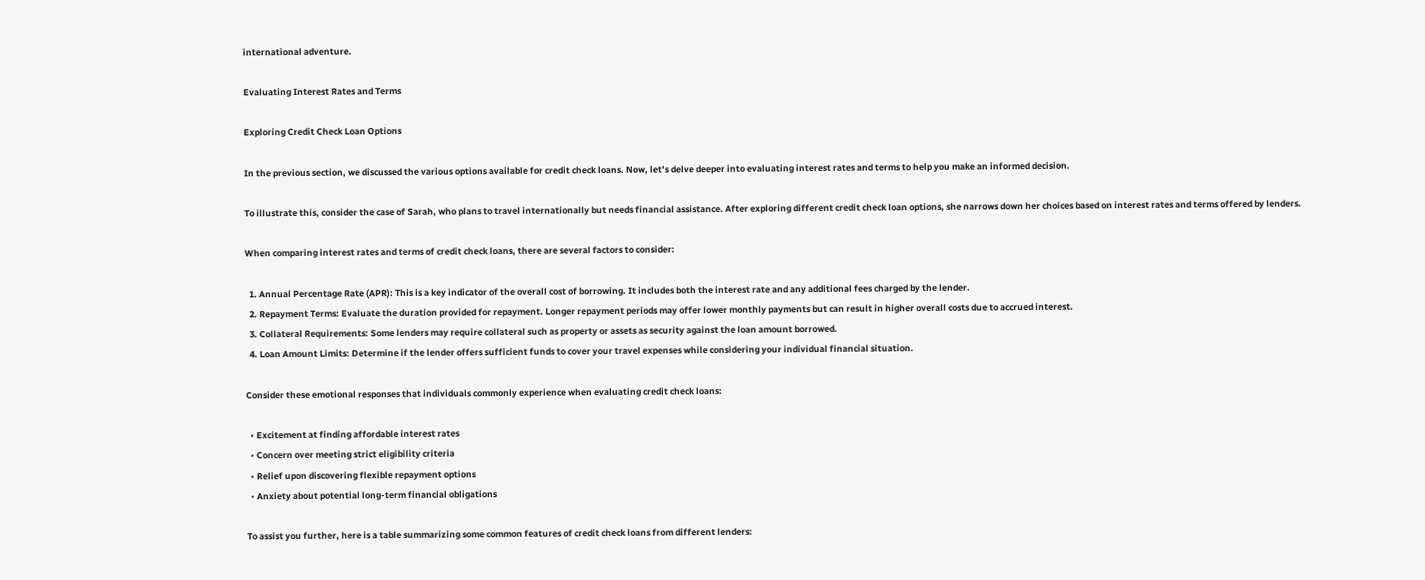international adventure.

Evaluating Interest Rates and Terms

Exploring Credit Check Loan Options

In the previous section, we discussed the various options available for credit check loans. Now, let’s delve deeper into evaluating interest rates and terms to help you make an informed decision.

To illustrate this, consider the case of Sarah, who plans to travel internationally but needs financial assistance. After exploring different credit check loan options, she narrows down her choices based on interest rates and terms offered by lenders.

When comparing interest rates and terms of credit check loans, there are several factors to consider:

  1. Annual Percentage Rate (APR): This is a key indicator of the overall cost of borrowing. It includes both the interest rate and any additional fees charged by the lender.
  2. Repayment Terms: Evaluate the duration provided for repayment. Longer repayment periods may offer lower monthly payments but can result in higher overall costs due to accrued interest.
  3. Collateral Requirements: Some lenders may require collateral such as property or assets as security against the loan amount borrowed.
  4. Loan Amount Limits: Determine if the lender offers sufficient funds to cover your travel expenses while considering your individual financial situation.

Consider these emotional responses that individuals commonly experience when evaluating credit check loans:

  • Excitement at finding affordable interest rates
  • Concern over meeting strict eligibility criteria
  • Relief upon discovering flexible repayment options
  • Anxiety about potential long-term financial obligations

To assist you further, here is a table summarizing some common features of credit check loans from different lenders: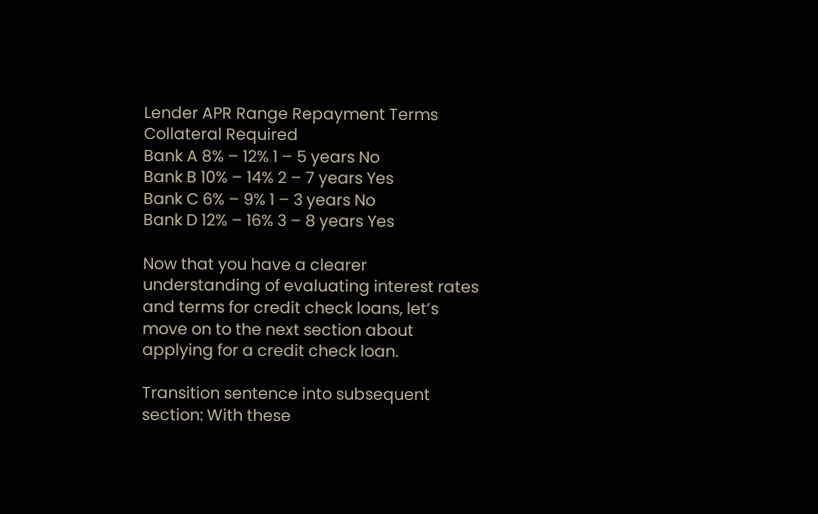Lender APR Range Repayment Terms Collateral Required
Bank A 8% – 12% 1 – 5 years No
Bank B 10% – 14% 2 – 7 years Yes
Bank C 6% – 9% 1 – 3 years No
Bank D 12% – 16% 3 – 8 years Yes

Now that you have a clearer understanding of evaluating interest rates and terms for credit check loans, let’s move on to the next section about applying for a credit check loan.

Transition sentence into subsequent section: With these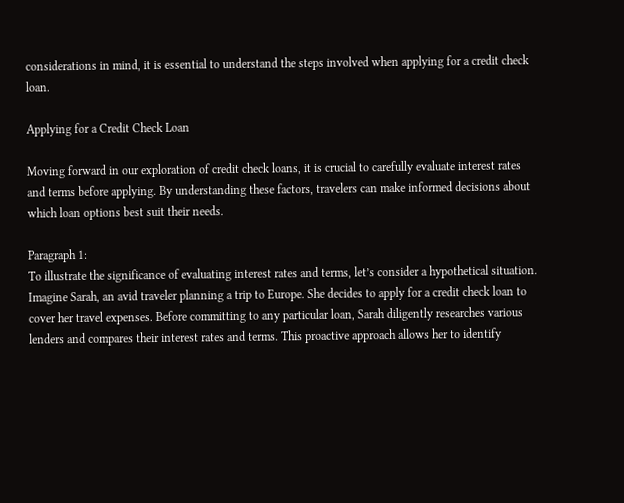considerations in mind, it is essential to understand the steps involved when applying for a credit check loan.

Applying for a Credit Check Loan

Moving forward in our exploration of credit check loans, it is crucial to carefully evaluate interest rates and terms before applying. By understanding these factors, travelers can make informed decisions about which loan options best suit their needs.

Paragraph 1:
To illustrate the significance of evaluating interest rates and terms, let’s consider a hypothetical situation. Imagine Sarah, an avid traveler planning a trip to Europe. She decides to apply for a credit check loan to cover her travel expenses. Before committing to any particular loan, Sarah diligently researches various lenders and compares their interest rates and terms. This proactive approach allows her to identify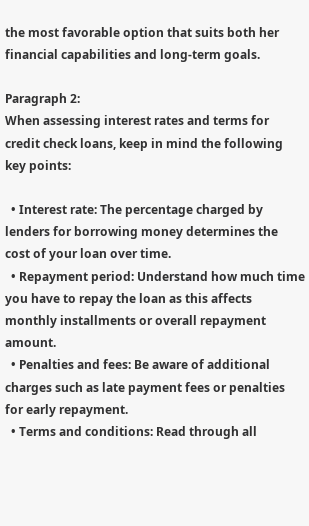the most favorable option that suits both her financial capabilities and long-term goals.

Paragraph 2:
When assessing interest rates and terms for credit check loans, keep in mind the following key points:

  • Interest rate: The percentage charged by lenders for borrowing money determines the cost of your loan over time.
  • Repayment period: Understand how much time you have to repay the loan as this affects monthly installments or overall repayment amount.
  • Penalties and fees: Be aware of additional charges such as late payment fees or penalties for early repayment.
  • Terms and conditions: Read through all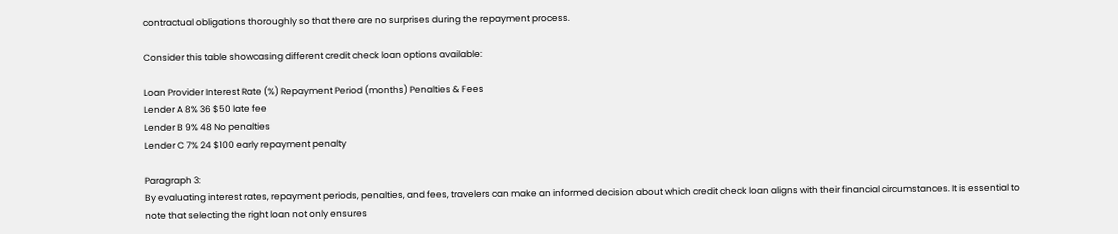contractual obligations thoroughly so that there are no surprises during the repayment process.

Consider this table showcasing different credit check loan options available:

Loan Provider Interest Rate (%) Repayment Period (months) Penalties & Fees
Lender A 8% 36 $50 late fee
Lender B 9% 48 No penalties
Lender C 7% 24 $100 early repayment penalty

Paragraph 3:
By evaluating interest rates, repayment periods, penalties, and fees, travelers can make an informed decision about which credit check loan aligns with their financial circumstances. It is essential to note that selecting the right loan not only ensures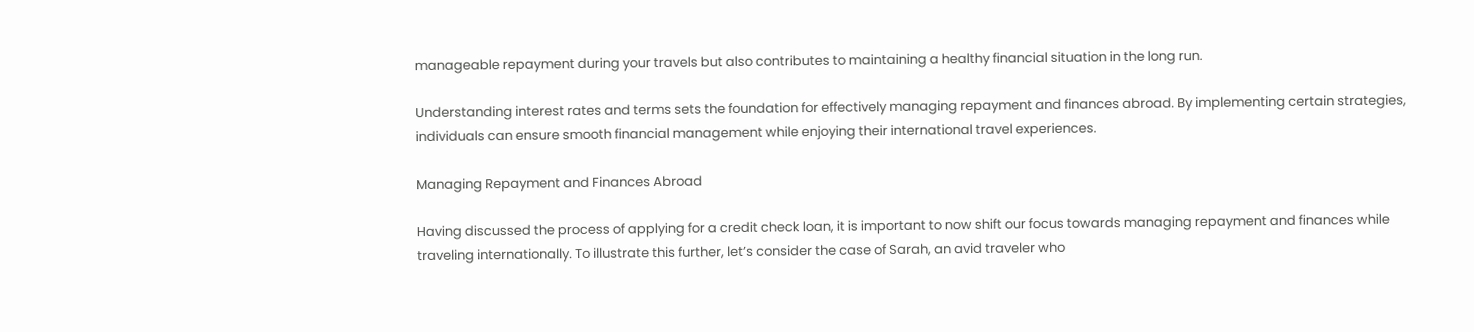manageable repayment during your travels but also contributes to maintaining a healthy financial situation in the long run.

Understanding interest rates and terms sets the foundation for effectively managing repayment and finances abroad. By implementing certain strategies, individuals can ensure smooth financial management while enjoying their international travel experiences.

Managing Repayment and Finances Abroad

Having discussed the process of applying for a credit check loan, it is important to now shift our focus towards managing repayment and finances while traveling internationally. To illustrate this further, let’s consider the case of Sarah, an avid traveler who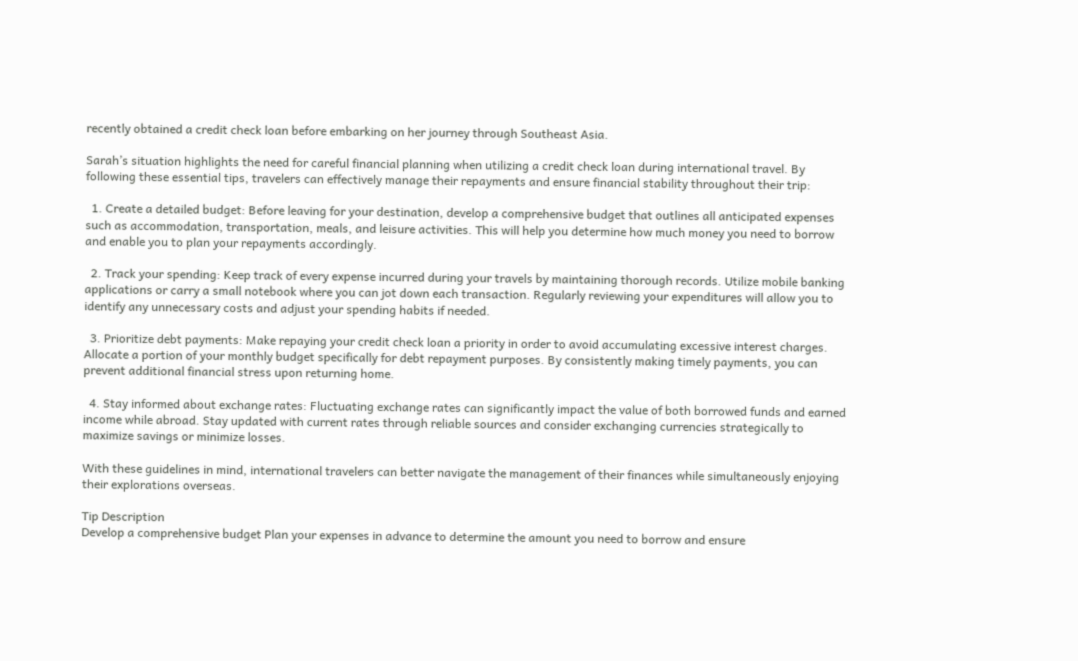recently obtained a credit check loan before embarking on her journey through Southeast Asia.

Sarah’s situation highlights the need for careful financial planning when utilizing a credit check loan during international travel. By following these essential tips, travelers can effectively manage their repayments and ensure financial stability throughout their trip:

  1. Create a detailed budget: Before leaving for your destination, develop a comprehensive budget that outlines all anticipated expenses such as accommodation, transportation, meals, and leisure activities. This will help you determine how much money you need to borrow and enable you to plan your repayments accordingly.

  2. Track your spending: Keep track of every expense incurred during your travels by maintaining thorough records. Utilize mobile banking applications or carry a small notebook where you can jot down each transaction. Regularly reviewing your expenditures will allow you to identify any unnecessary costs and adjust your spending habits if needed.

  3. Prioritize debt payments: Make repaying your credit check loan a priority in order to avoid accumulating excessive interest charges. Allocate a portion of your monthly budget specifically for debt repayment purposes. By consistently making timely payments, you can prevent additional financial stress upon returning home.

  4. Stay informed about exchange rates: Fluctuating exchange rates can significantly impact the value of both borrowed funds and earned income while abroad. Stay updated with current rates through reliable sources and consider exchanging currencies strategically to maximize savings or minimize losses.

With these guidelines in mind, international travelers can better navigate the management of their finances while simultaneously enjoying their explorations overseas.

Tip Description
Develop a comprehensive budget Plan your expenses in advance to determine the amount you need to borrow and ensure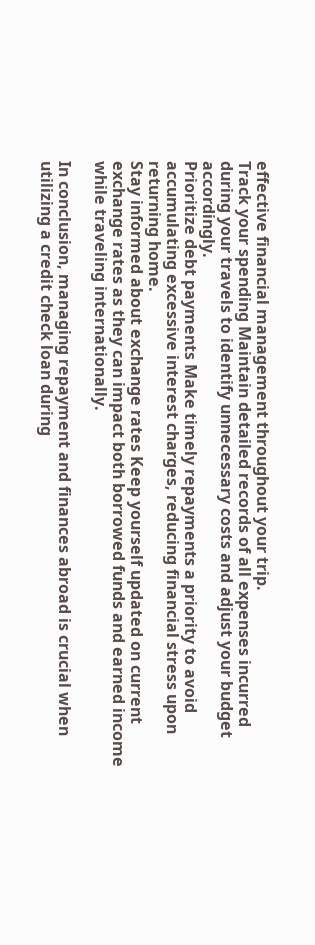effective financial management throughout your trip.
Track your spending Maintain detailed records of all expenses incurred during your travels to identify unnecessary costs and adjust your budget accordingly.
Prioritize debt payments Make timely repayments a priority to avoid accumulating excessive interest charges, reducing financial stress upon returning home.
Stay informed about exchange rates Keep yourself updated on current exchange rates as they can impact both borrowed funds and earned income while traveling internationally.

In conclusion, managing repayment and finances abroad is crucial when utilizing a credit check loan during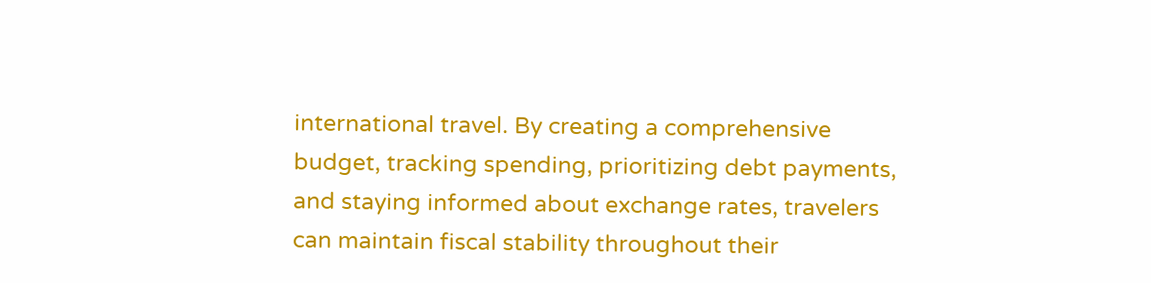international travel. By creating a comprehensive budget, tracking spending, prioritizing debt payments, and staying informed about exchange rates, travelers can maintain fiscal stability throughout their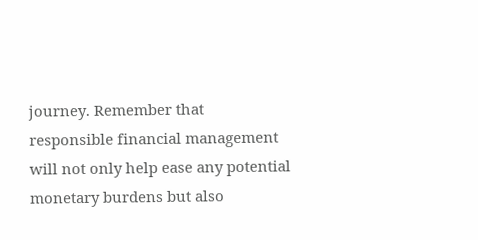journey. Remember that responsible financial management will not only help ease any potential monetary burdens but also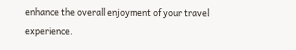enhance the overall enjoyment of your travel experience.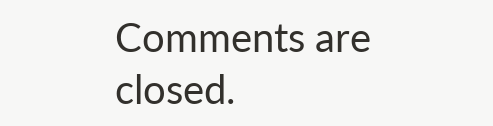Comments are closed.